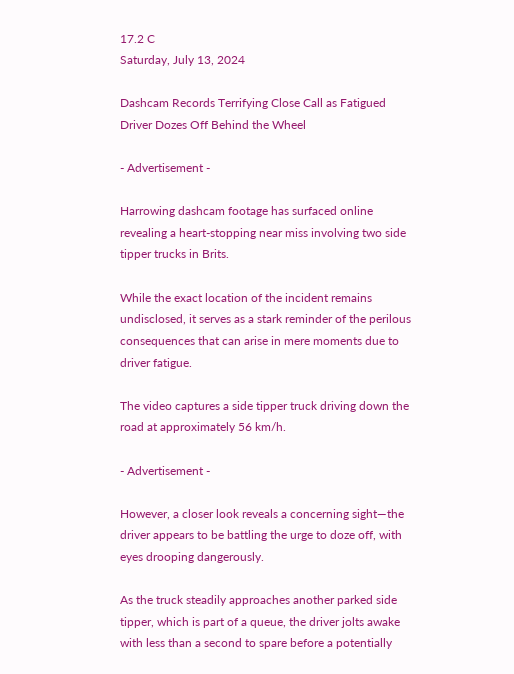17.2 C
Saturday, July 13, 2024

Dashcam Records Terrifying Close Call as Fatigued Driver Dozes Off Behind the Wheel

- Advertisement -

Harrowing dashcam footage has surfaced online revealing a heart-stopping near miss involving two side tipper trucks in Brits.

While the exact location of the incident remains undisclosed, it serves as a stark reminder of the perilous consequences that can arise in mere moments due to driver fatigue.

The video captures a side tipper truck driving down the road at approximately 56 km/h.

- Advertisement -

However, a closer look reveals a concerning sight—the driver appears to be battling the urge to doze off, with eyes drooping dangerously.

As the truck steadily approaches another parked side tipper, which is part of a queue, the driver jolts awake with less than a second to spare before a potentially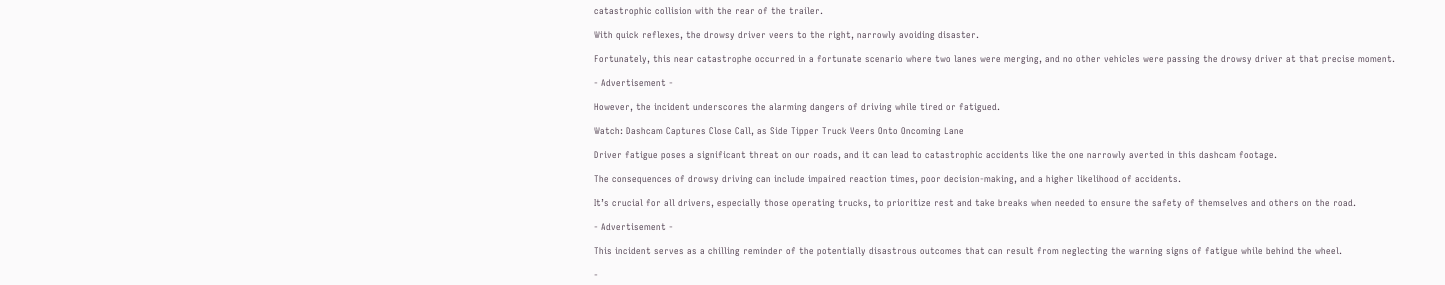catastrophic collision with the rear of the trailer.

With quick reflexes, the drowsy driver veers to the right, narrowly avoiding disaster.

Fortunately, this near catastrophe occurred in a fortunate scenario where two lanes were merging, and no other vehicles were passing the drowsy driver at that precise moment.

- Advertisement -

However, the incident underscores the alarming dangers of driving while tired or fatigued.

Watch: Dashcam Captures Close Call, as Side Tipper Truck Veers Onto Oncoming Lane

Driver fatigue poses a significant threat on our roads, and it can lead to catastrophic accidents like the one narrowly averted in this dashcam footage.

The consequences of drowsy driving can include impaired reaction times, poor decision-making, and a higher likelihood of accidents.

It’s crucial for all drivers, especially those operating trucks, to prioritize rest and take breaks when needed to ensure the safety of themselves and others on the road.

- Advertisement -

This incident serves as a chilling reminder of the potentially disastrous outcomes that can result from neglecting the warning signs of fatigue while behind the wheel.

-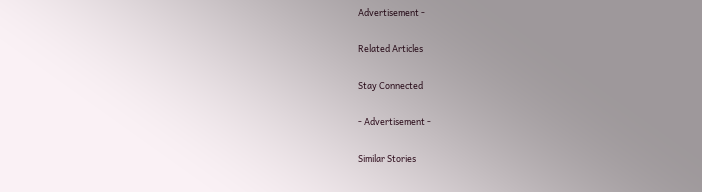Advertisement -

Related Articles

Stay Connected

- Advertisement -

Similar Stories